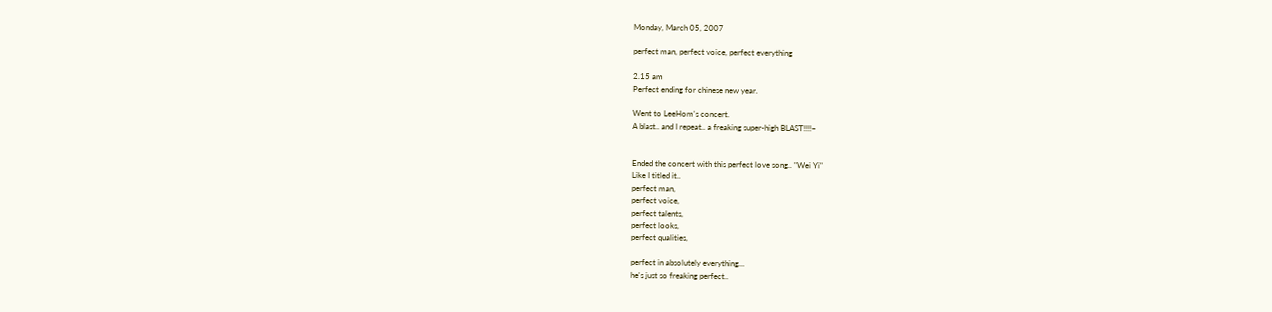Monday, March 05, 2007

perfect man, perfect voice, perfect everything

2.15 am
Perfect ending for chinese new year.

Went to LeeHom's concert.
A blast.. and I repeat.. a freaking super-high BLAST!!!!~


Ended the concert with this perfect love song.. "Wei Yi"
Like I titled it..
perfect man,
perfect voice,
perfect talents,
perfect looks,
perfect qualities,

perfect in absolutely everything...
he's just so freaking perfect..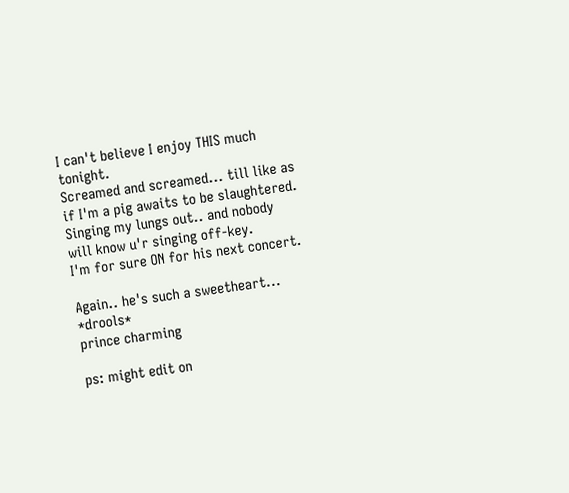I can't believe I enjoy THIS much tonight.
Screamed and screamed... till like as if I'm a pig awaits to be slaughtered.
Singing my lungs out.. and nobody will know u'r singing off-key.
I'm for sure ON for his next concert.

Again.. he's such a sweetheart... *drools*
prince charming

ps: might edit on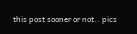this post sooner or not.. pics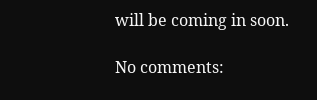will be coming in soon.

No comments: